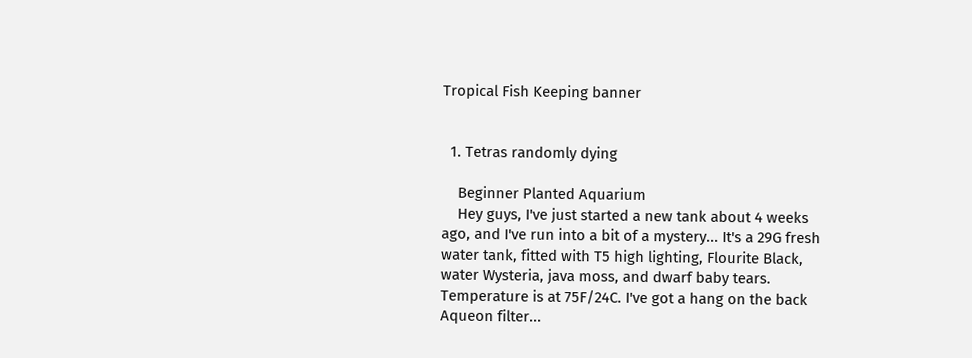Tropical Fish Keeping banner


  1. Tetras randomly dying

    Beginner Planted Aquarium
    Hey guys, I've just started a new tank about 4 weeks ago, and I've run into a bit of a mystery... It's a 29G fresh water tank, fitted with T5 high lighting, Flourite Black, water Wysteria, java moss, and dwarf baby tears. Temperature is at 75F/24C. I've got a hang on the back Aqueon filter...